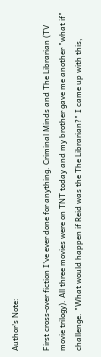Author's Note:

First cross-over fiction I've ever done for anything. Criminal Minds and The Librarian (TV movie trilogy). All three movies were on TNT today and my brother gave me another "what if" challenge. "What would happen if Reid was the The Librarian?" I came up with this,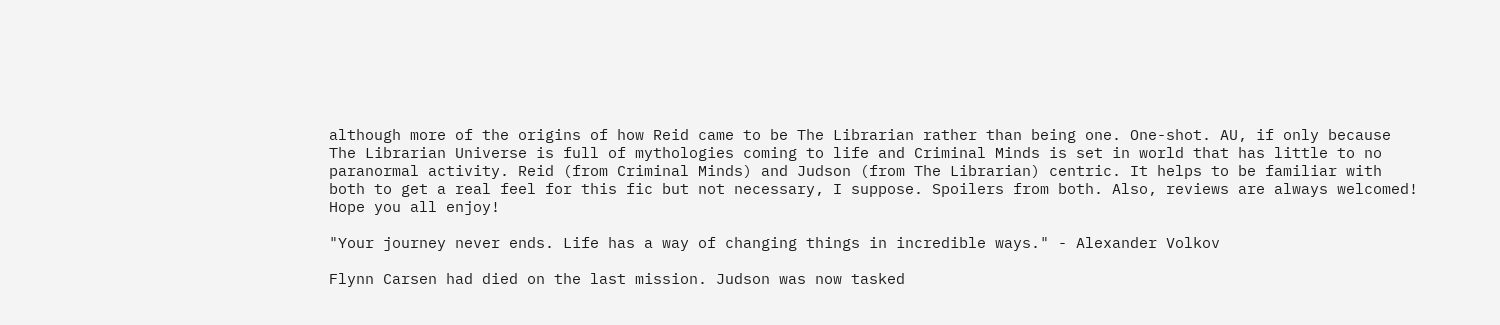although more of the origins of how Reid came to be The Librarian rather than being one. One-shot. AU, if only because The Librarian Universe is full of mythologies coming to life and Criminal Minds is set in world that has little to no paranormal activity. Reid (from Criminal Minds) and Judson (from The Librarian) centric. It helps to be familiar with both to get a real feel for this fic but not necessary, I suppose. Spoilers from both. Also, reviews are always welcomed! Hope you all enjoy!

"Your journey never ends. Life has a way of changing things in incredible ways." - Alexander Volkov

Flynn Carsen had died on the last mission. Judson was now tasked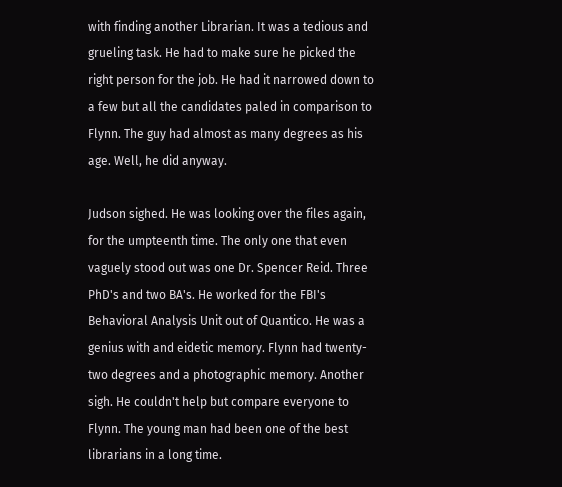with finding another Librarian. It was a tedious and grueling task. He had to make sure he picked the right person for the job. He had it narrowed down to a few but all the candidates paled in comparison to Flynn. The guy had almost as many degrees as his age. Well, he did anyway.

Judson sighed. He was looking over the files again, for the umpteenth time. The only one that even vaguely stood out was one Dr. Spencer Reid. Three PhD's and two BA's. He worked for the FBI's Behavioral Analysis Unit out of Quantico. He was a genius with and eidetic memory. Flynn had twenty-two degrees and a photographic memory. Another sigh. He couldn't help but compare everyone to Flynn. The young man had been one of the best librarians in a long time.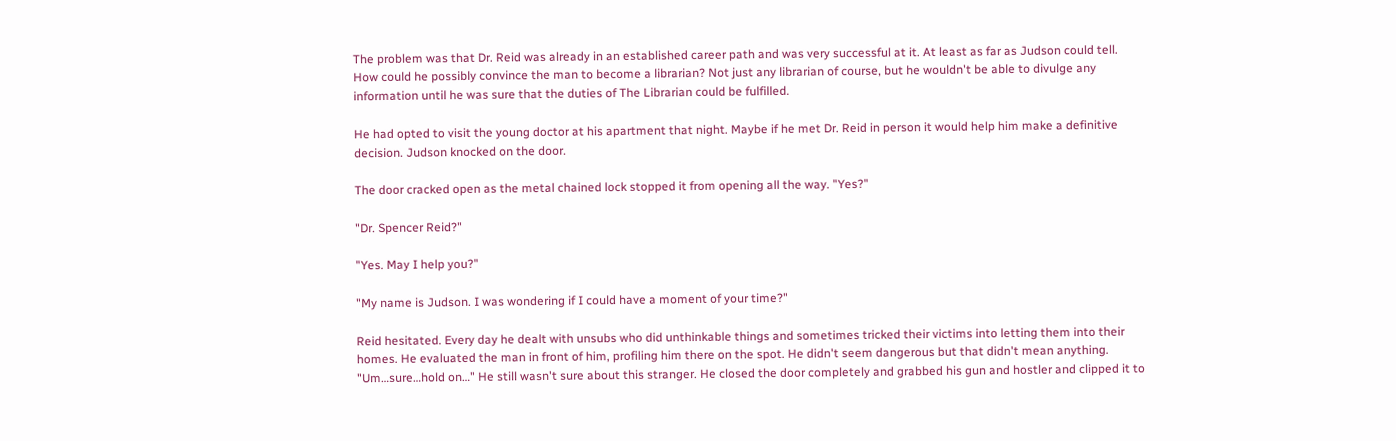The problem was that Dr. Reid was already in an established career path and was very successful at it. At least as far as Judson could tell. How could he possibly convince the man to become a librarian? Not just any librarian of course, but he wouldn't be able to divulge any information until he was sure that the duties of The Librarian could be fulfilled.

He had opted to visit the young doctor at his apartment that night. Maybe if he met Dr. Reid in person it would help him make a definitive decision. Judson knocked on the door.

The door cracked open as the metal chained lock stopped it from opening all the way. "Yes?"

"Dr. Spencer Reid?"

"Yes. May I help you?"

"My name is Judson. I was wondering if I could have a moment of your time?"

Reid hesitated. Every day he dealt with unsubs who did unthinkable things and sometimes tricked their victims into letting them into their homes. He evaluated the man in front of him, profiling him there on the spot. He didn't seem dangerous but that didn't mean anything. "Um…sure…hold on…" He still wasn't sure about this stranger. He closed the door completely and grabbed his gun and hostler and clipped it to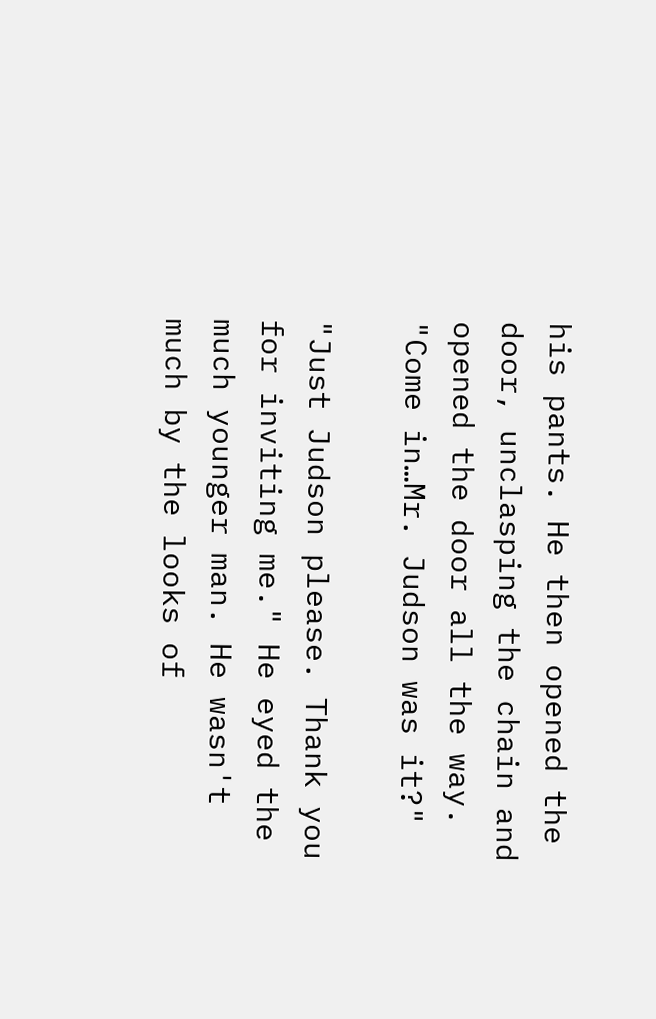his pants. He then opened the door, unclasping the chain and opened the door all the way. "Come in…Mr. Judson was it?"

"Just Judson please. Thank you for inviting me." He eyed the much younger man. He wasn't much by the looks of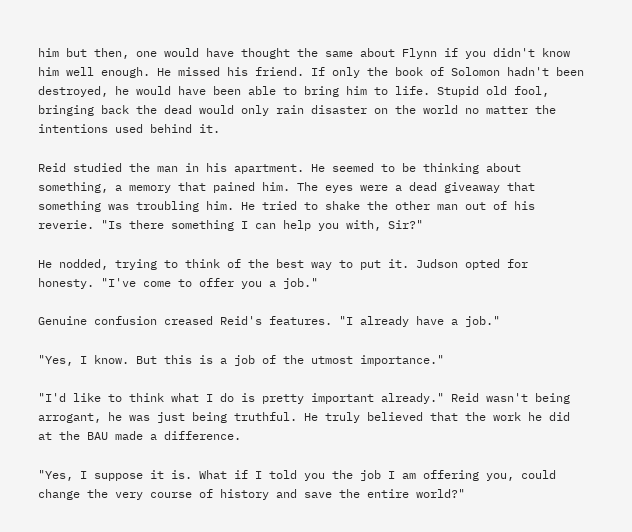him but then, one would have thought the same about Flynn if you didn't know him well enough. He missed his friend. If only the book of Solomon hadn't been destroyed, he would have been able to bring him to life. Stupid old fool, bringing back the dead would only rain disaster on the world no matter the intentions used behind it.

Reid studied the man in his apartment. He seemed to be thinking about something, a memory that pained him. The eyes were a dead giveaway that something was troubling him. He tried to shake the other man out of his reverie. "Is there something I can help you with, Sir?"

He nodded, trying to think of the best way to put it. Judson opted for honesty. "I've come to offer you a job."

Genuine confusion creased Reid's features. "I already have a job."

"Yes, I know. But this is a job of the utmost importance."

"I'd like to think what I do is pretty important already." Reid wasn't being arrogant, he was just being truthful. He truly believed that the work he did at the BAU made a difference.

"Yes, I suppose it is. What if I told you the job I am offering you, could change the very course of history and save the entire world?"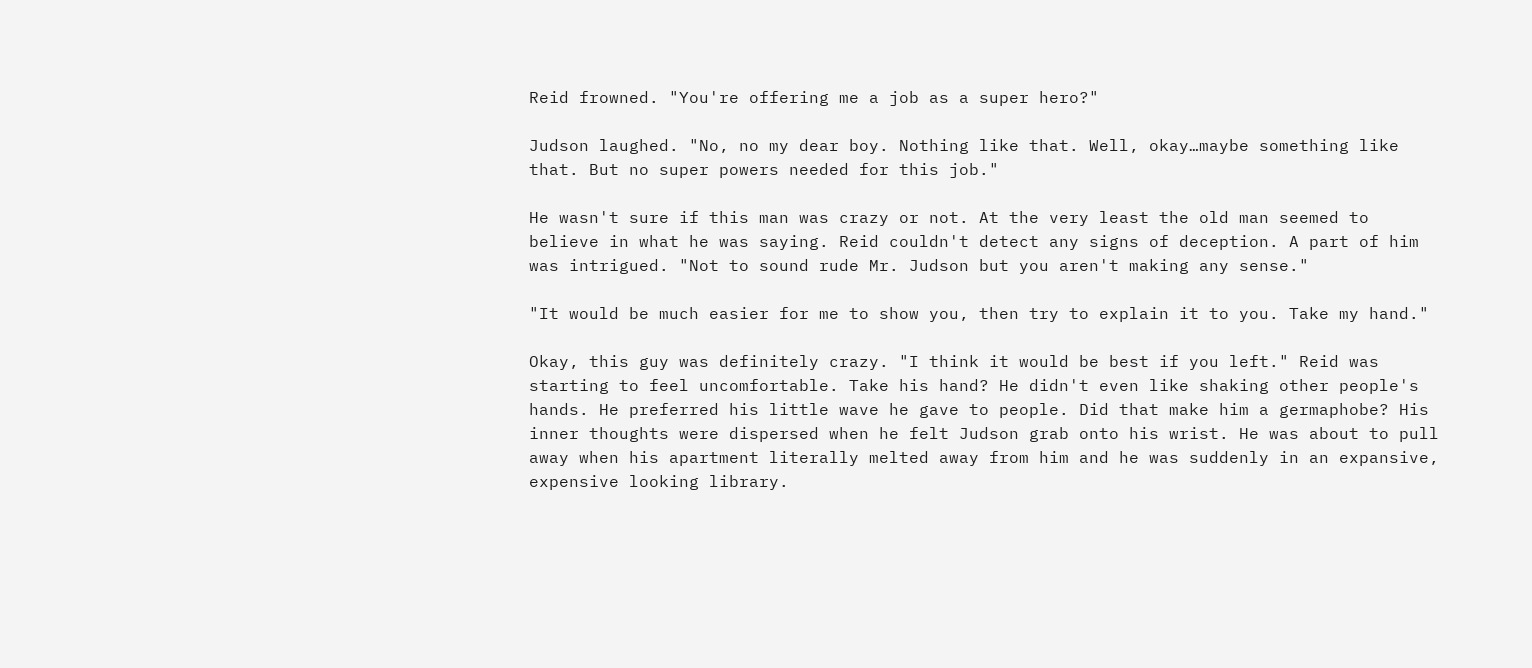Reid frowned. "You're offering me a job as a super hero?"

Judson laughed. "No, no my dear boy. Nothing like that. Well, okay…maybe something like that. But no super powers needed for this job."

He wasn't sure if this man was crazy or not. At the very least the old man seemed to believe in what he was saying. Reid couldn't detect any signs of deception. A part of him was intrigued. "Not to sound rude Mr. Judson but you aren't making any sense."

"It would be much easier for me to show you, then try to explain it to you. Take my hand."

Okay, this guy was definitely crazy. "I think it would be best if you left." Reid was starting to feel uncomfortable. Take his hand? He didn't even like shaking other people's hands. He preferred his little wave he gave to people. Did that make him a germaphobe? His inner thoughts were dispersed when he felt Judson grab onto his wrist. He was about to pull away when his apartment literally melted away from him and he was suddenly in an expansive, expensive looking library.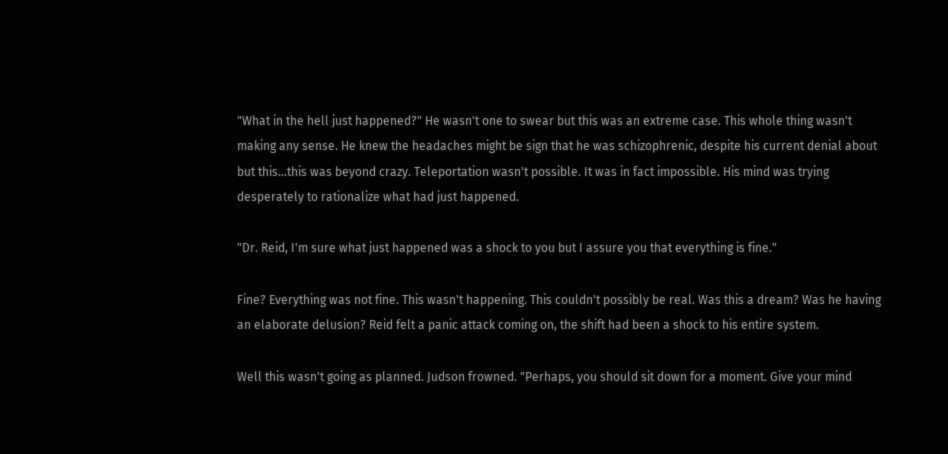"What in the hell just happened?" He wasn't one to swear but this was an extreme case. This whole thing wasn't making any sense. He knew the headaches might be sign that he was schizophrenic, despite his current denial about but this…this was beyond crazy. Teleportation wasn't possible. It was in fact impossible. His mind was trying desperately to rationalize what had just happened.

"Dr. Reid, I'm sure what just happened was a shock to you but I assure you that everything is fine."

Fine? Everything was not fine. This wasn't happening. This couldn't possibly be real. Was this a dream? Was he having an elaborate delusion? Reid felt a panic attack coming on, the shift had been a shock to his entire system.

Well this wasn't going as planned. Judson frowned. "Perhaps, you should sit down for a moment. Give your mind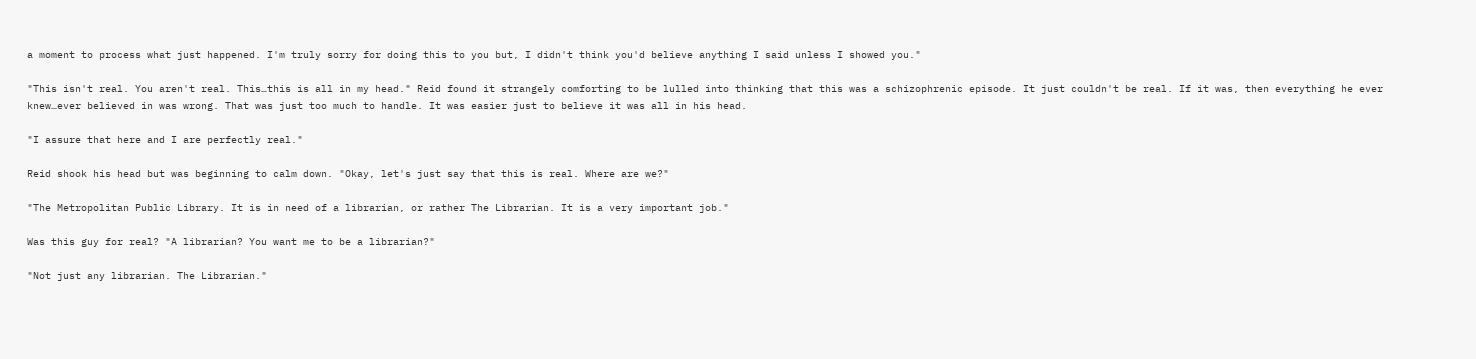a moment to process what just happened. I'm truly sorry for doing this to you but, I didn't think you'd believe anything I said unless I showed you."

"This isn't real. You aren't real. This…this is all in my head." Reid found it strangely comforting to be lulled into thinking that this was a schizophrenic episode. It just couldn't be real. If it was, then everything he ever knew…ever believed in was wrong. That was just too much to handle. It was easier just to believe it was all in his head.

"I assure that here and I are perfectly real."

Reid shook his head but was beginning to calm down. "Okay, let's just say that this is real. Where are we?"

"The Metropolitan Public Library. It is in need of a librarian, or rather The Librarian. It is a very important job."

Was this guy for real? "A librarian? You want me to be a librarian?"

"Not just any librarian. The Librarian."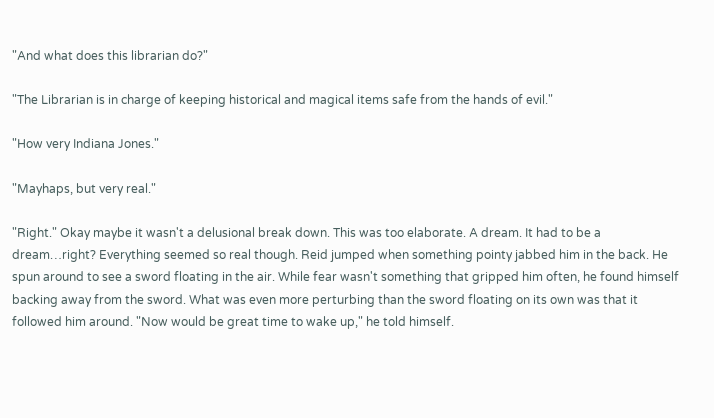"And what does this librarian do?"

"The Librarian is in charge of keeping historical and magical items safe from the hands of evil."

"How very Indiana Jones."

"Mayhaps, but very real."

"Right." Okay maybe it wasn't a delusional break down. This was too elaborate. A dream. It had to be a dream…right? Everything seemed so real though. Reid jumped when something pointy jabbed him in the back. He spun around to see a sword floating in the air. While fear wasn't something that gripped him often, he found himself backing away from the sword. What was even more perturbing than the sword floating on its own was that it followed him around. "Now would be great time to wake up," he told himself.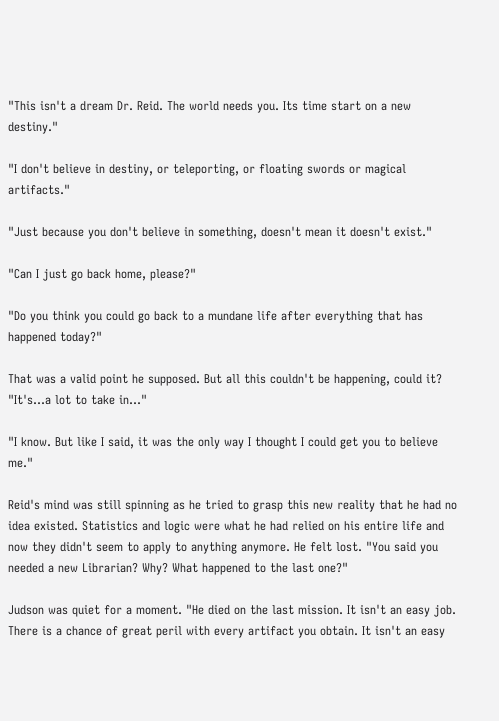"This isn't a dream Dr. Reid. The world needs you. Its time start on a new destiny."

"I don't believe in destiny, or teleporting, or floating swords or magical artifacts."

"Just because you don't believe in something, doesn't mean it doesn't exist."

"Can I just go back home, please?"

"Do you think you could go back to a mundane life after everything that has happened today?"

That was a valid point he supposed. But all this couldn't be happening, could it? "It's…a lot to take in…"

"I know. But like I said, it was the only way I thought I could get you to believe me."

Reid's mind was still spinning as he tried to grasp this new reality that he had no idea existed. Statistics and logic were what he had relied on his entire life and now they didn't seem to apply to anything anymore. He felt lost. "You said you needed a new Librarian? Why? What happened to the last one?"

Judson was quiet for a moment. "He died on the last mission. It isn't an easy job. There is a chance of great peril with every artifact you obtain. It isn't an easy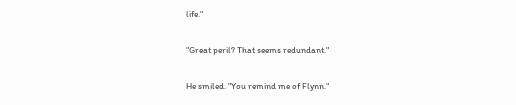life."

"Great peril? That seems redundant."

He smiled. "You remind me of Flynn."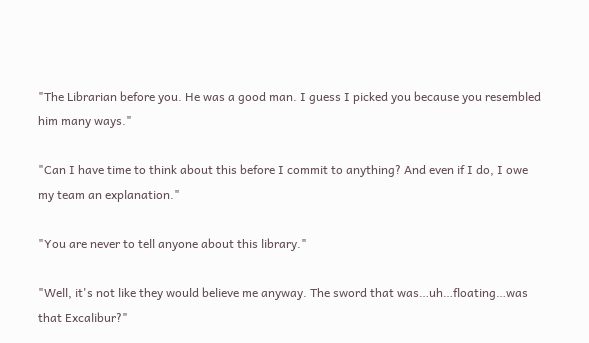"The Librarian before you. He was a good man. I guess I picked you because you resembled him many ways."

"Can I have time to think about this before I commit to anything? And even if I do, I owe my team an explanation."

"You are never to tell anyone about this library."

"Well, it's not like they would believe me anyway. The sword that was…uh…floating…was that Excalibur?"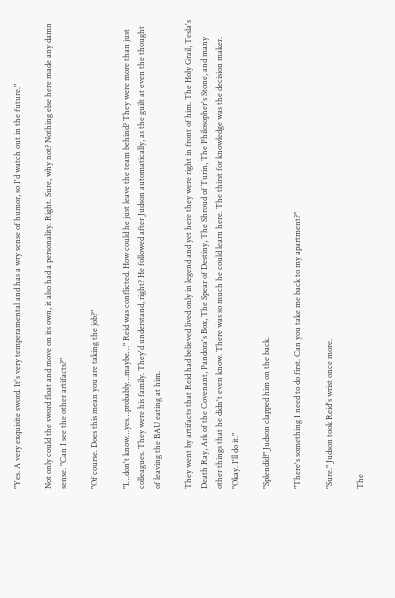"Yes. A very exquisite sword. It's very temperamental and has a wry sense of humor, so I'd watch out in the future."

Not only could the sword float and move on its own, it also had a personality. Right. Sure, why not? Nothing else here made any damn sense. "Can I see the other artifacts?"

"Of course. Does this mean you are taking the job?"

"I…don't know…yes…probably…maybe…" Reid was conflicted. How could he just leave the team behind? They were more than just colleagues. They were his family. They'd understand, right? He followed after Judson automatically, as the guilt at even the thought of leaving the BAU eating at him.

They went by artifacts that Reid had believed lived only in legend and yet here they were right in front of him. The Holy Grail, Tesla's Death Ray, Ark of the Covenant, Pandora's Box, The Spear of Destiny, The Shroud of Turin, The Philosopher's Stone, and many other things that he didn't even know. There was so much he could learn here. The thirst for knowledge was the decision maker. "Okay. I'll do it."

"Splendid!" Judson clapped him on the back.

"There's something I need to do first. Can you take me back to my apartment?"

"Sure." Judson took Reid's wrist once more.

The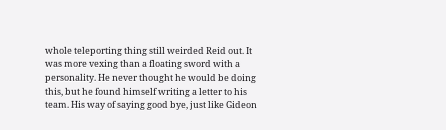whole teleporting thing still weirded Reid out. It was more vexing than a floating sword with a personality. He never thought he would be doing this, but he found himself writing a letter to his team. His way of saying good bye, just like Gideon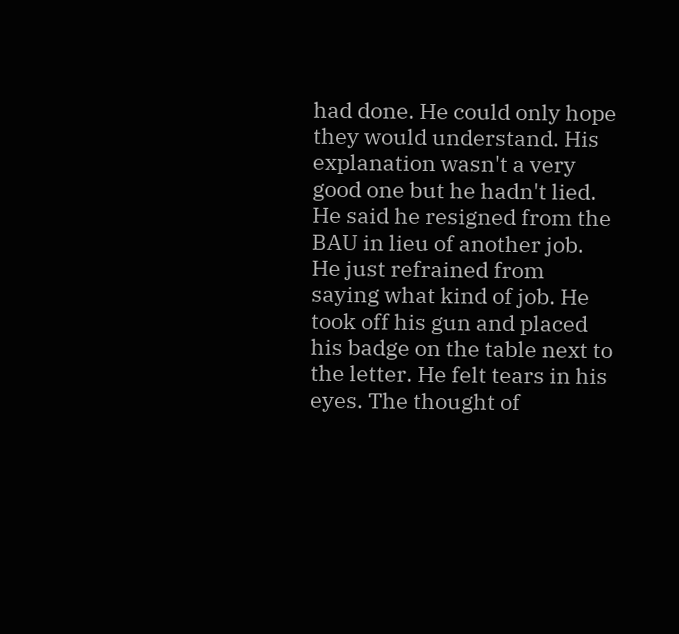had done. He could only hope they would understand. His explanation wasn't a very good one but he hadn't lied. He said he resigned from the BAU in lieu of another job. He just refrained from saying what kind of job. He took off his gun and placed his badge on the table next to the letter. He felt tears in his eyes. The thought of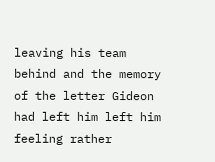leaving his team behind and the memory of the letter Gideon had left him left him feeling rather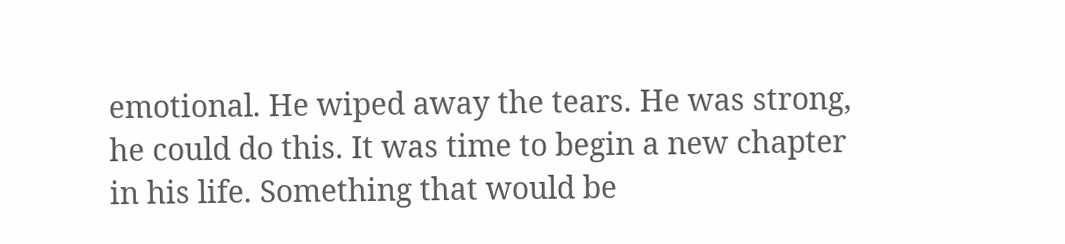emotional. He wiped away the tears. He was strong, he could do this. It was time to begin a new chapter in his life. Something that would be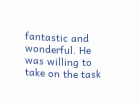fantastic and wonderful. He was willing to take on the task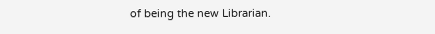of being the new Librarian.